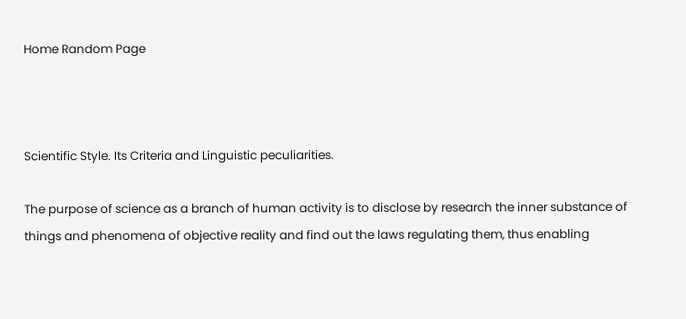Home Random Page



Scientific Style. Its Criteria and Linguistic peculiarities.

The purpose of science as a branch of human activity is to disclose by research the inner substance of things and phenomena of objective reality and find out the laws regulating them, thus enabling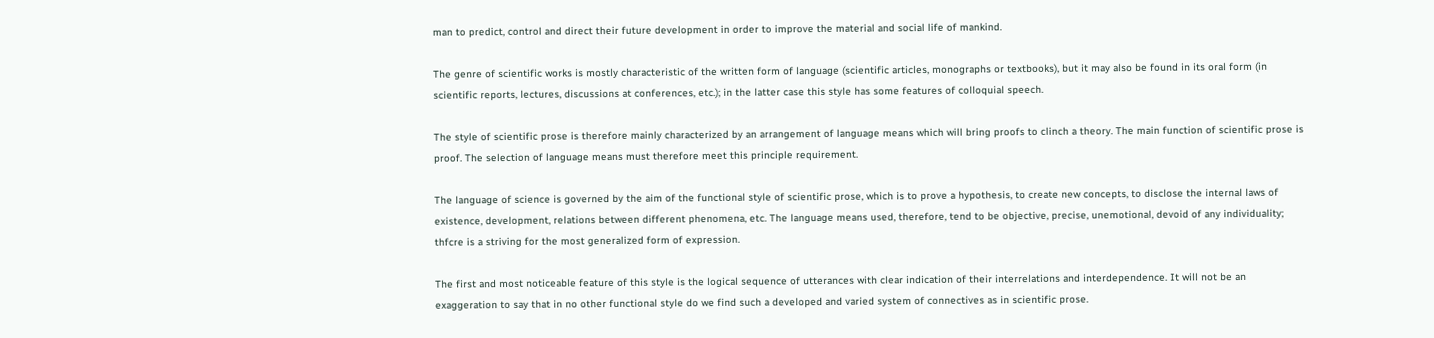man to predict, control and direct their future development in order to improve the material and social life of mankind.

The genre of scientific works is mostly characteristic of the written form of language (scientific articles, monographs or textbooks), but it may also be found in its oral form (in scientific reports, lectures, discussions at conferences, etc.); in the latter case this style has some features of colloquial speech.

The style of scientific prose is therefore mainly characterized by an arrangement of language means which will bring proofs to clinch a theory. The main function of scientific prose is proof. The selection of language means must therefore meet this principle requirement.

The language of science is governed by the aim of the functional style of scientific prose, which is to prove a hypothesis, to create new concepts, to disclose the internal laws of existence, development, relations between different phenomena, etc. The language means used, therefore, tend to be objective, precise, unemotional, devoid of any individuality; thfcre is a striving for the most generalized form of expression.

The first and most noticeable feature of this style is the logical sequence of utterances with clear indication of their interrelations and interdependence. It will not be an exaggeration to say that in no other functional style do we find such a developed and varied system of connectives as in scientific prose.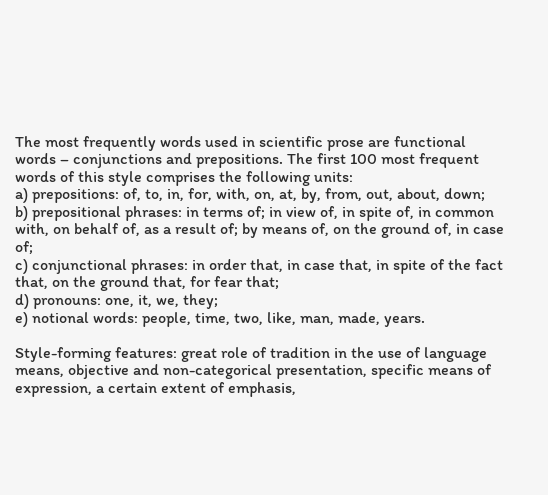The most frequently words used in scientific prose are functional words – conjunctions and prepositions. The first 100 most frequent words of this style comprises the following units:
a) prepositions: of, to, in, for, with, on, at, by, from, out, about, down;
b) prepositional phrases: in terms of; in view of, in spite of, in common with, on behalf of, as a result of; by means of, on the ground of, in case of;
c) conjunctional phrases: in order that, in case that, in spite of the fact that, on the ground that, for fear that;
d) pronouns: one, it, we, they;
e) notional words: people, time, two, like, man, made, years.

Style-forming features: great role of tradition in the use of language means, objective and non-categorical presentation, specific means of expression, a certain extent of emphasis,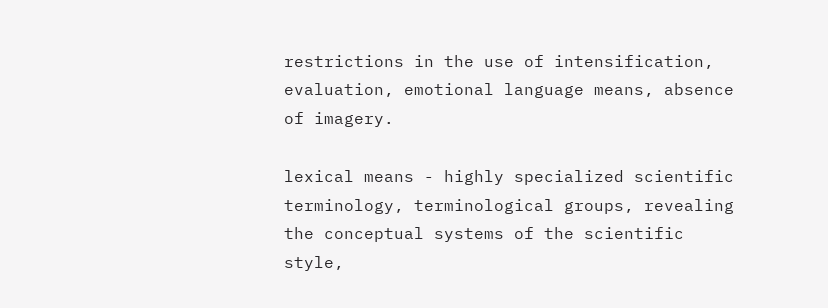restrictions in the use of intensification, evaluation, emotional language means, absence of imagery.

lexical means - highly specialized scientific terminology, terminological groups, revealing the conceptual systems of the scientific style,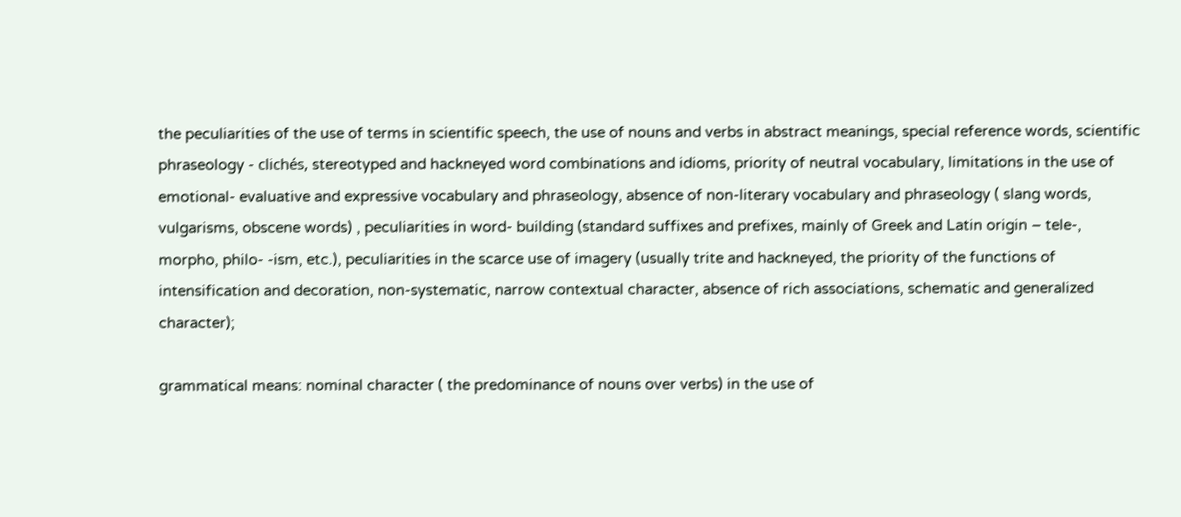the peculiarities of the use of terms in scientific speech, the use of nouns and verbs in abstract meanings, special reference words, scientific phraseology - clichés, stereotyped and hackneyed word combinations and idioms, priority of neutral vocabulary, limitations in the use of emotional- evaluative and expressive vocabulary and phraseology, absence of non-literary vocabulary and phraseology ( slang words, vulgarisms, obscene words) , peculiarities in word- building (standard suffixes and prefixes, mainly of Greek and Latin origin – tele-, morpho, philo- -ism, etc.), peculiarities in the scarce use of imagery (usually trite and hackneyed, the priority of the functions of intensification and decoration, non-systematic, narrow contextual character, absence of rich associations, schematic and generalized character);

grammatical means: nominal character ( the predominance of nouns over verbs) in the use of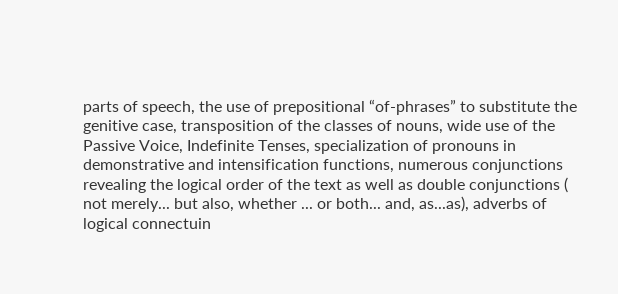parts of speech, the use of prepositional “of-phrases” to substitute the genitive case, transposition of the classes of nouns, wide use of the Passive Voice, Indefinite Tenses, specialization of pronouns in demonstrative and intensification functions, numerous conjunctions revealing the logical order of the text as well as double conjunctions ( not merely... but also, whether ... or both... and, as...as), adverbs of logical connectuin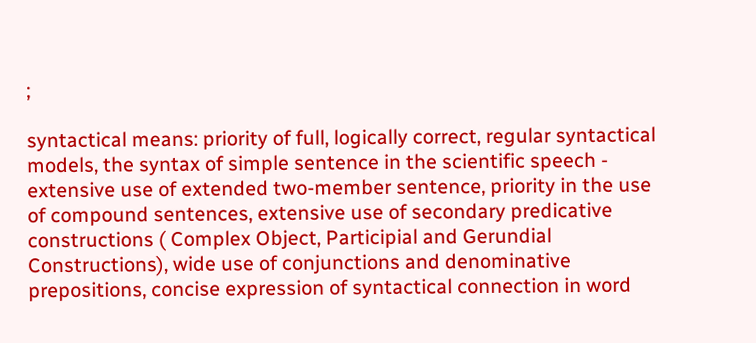;

syntactical means: priority of full, logically correct, regular syntactical models, the syntax of simple sentence in the scientific speech - extensive use of extended two-member sentence, priority in the use of compound sentences, extensive use of secondary predicative constructions ( Complex Object, Participial and Gerundial Constructions), wide use of conjunctions and denominative prepositions, concise expression of syntactical connection in word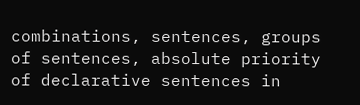combinations, sentences, groups of sentences, absolute priority of declarative sentences in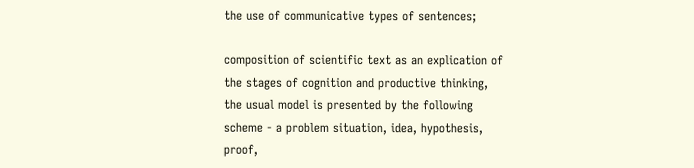the use of communicative types of sentences;

composition of scientific text as an explication of the stages of cognition and productive thinking, the usual model is presented by the following scheme - a problem situation, idea, hypothesis, proof,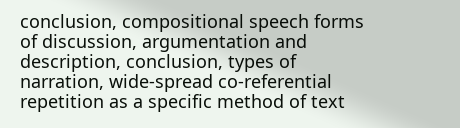conclusion, compositional speech forms of discussion, argumentation and description, conclusion, types of narration, wide-spread co-referential repetition as a specific method of text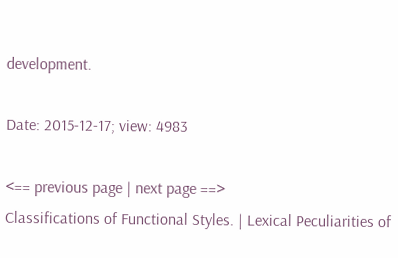development.

Date: 2015-12-17; view: 4983

<== previous page | next page ==>
Classifications of Functional Styles. | Lexical Peculiarities of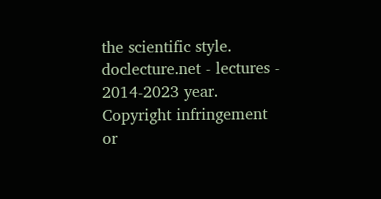the scientific style.
doclecture.net - lectures - 2014-2023 year. Copyright infringement or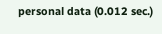personal data (0.012 sec.)